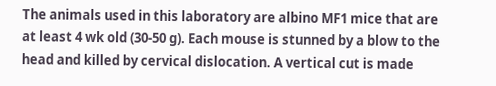The animals used in this laboratory are albino MF1 mice that are at least 4 wk old (30-50 g). Each mouse is stunned by a blow to the head and killed by cervical dislocation. A vertical cut is made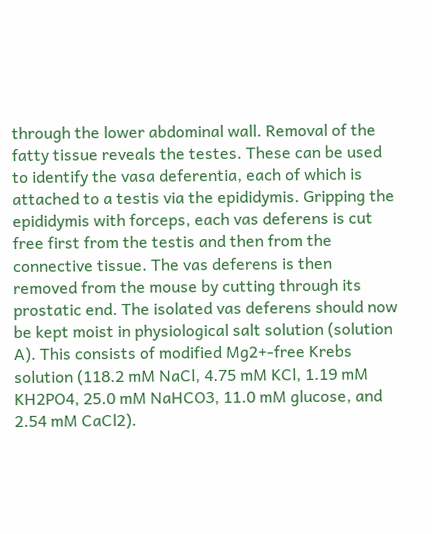through the lower abdominal wall. Removal of the fatty tissue reveals the testes. These can be used to identify the vasa deferentia, each of which is attached to a testis via the epididymis. Gripping the epididymis with forceps, each vas deferens is cut free first from the testis and then from the connective tissue. The vas deferens is then removed from the mouse by cutting through its prostatic end. The isolated vas deferens should now be kept moist in physiological salt solution (solution A). This consists of modified Mg2+-free Krebs solution (118.2 mM NaCl, 4.75 mM KCl, 1.19 mM KH2PO4, 25.0 mM NaHCO3, 11.0 mM glucose, and 2.54 mM CaCl2).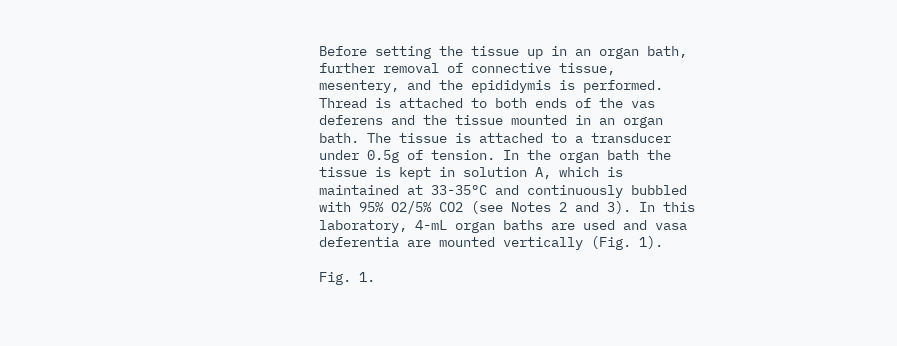Before setting the tissue up in an organ bath, further removal of connective tissue, mesentery, and the epididymis is performed. Thread is attached to both ends of the vas deferens and the tissue mounted in an organ bath. The tissue is attached to a transducer under 0.5g of tension. In the organ bath the tissue is kept in solution A, which is maintained at 33-35°C and continuously bubbled with 95% O2/5% CO2 (see Notes 2 and 3). In this laboratory, 4-mL organ baths are used and vasa deferentia are mounted vertically (Fig. 1).

Fig. 1.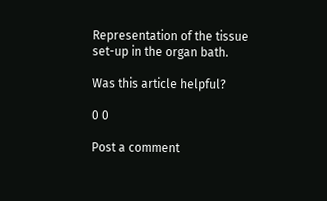Representation of the tissue set-up in the organ bath.

Was this article helpful?

0 0

Post a comment